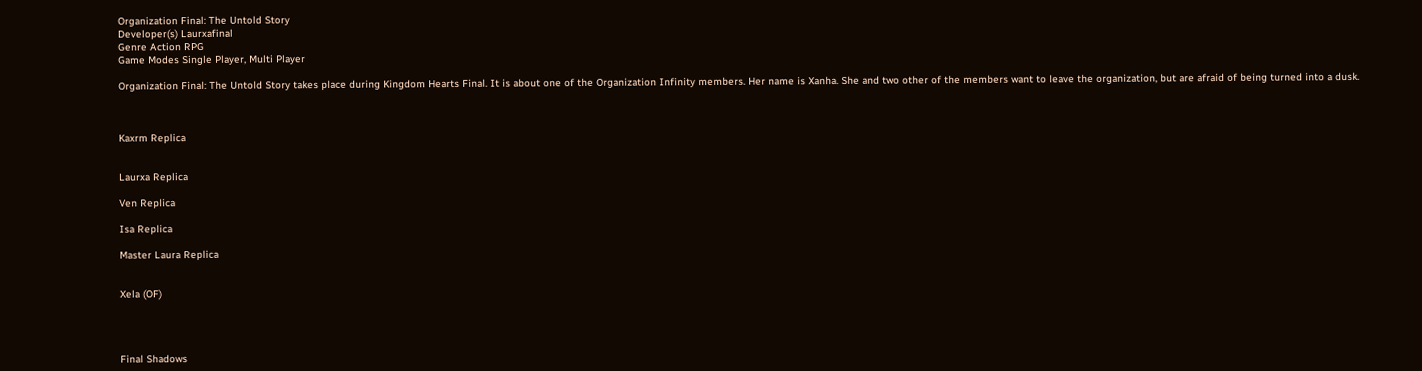Organization Final: The Untold Story
Developer(s) Laurxafinal
Genre Action RPG
Game Modes Single Player, Multi Player

Organization Final: The Untold Story takes place during Kingdom Hearts Final. It is about one of the Organization Infinity members. Her name is Xanha. She and two other of the members want to leave the organization, but are afraid of being turned into a dusk.



Kaxrm Replica


Laurxa Replica

Ven Replica

Isa Replica

Master Laura Replica


Xela (OF)




Final Shadows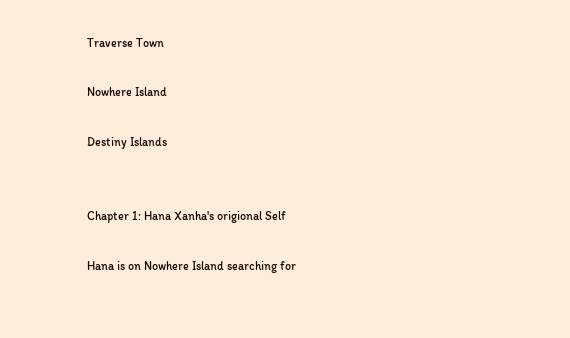Traverse Town

Nowhere Island

Destiny Islands


Chapter 1: Hana Xanha's origional Self

Hana is on Nowhere Island searching for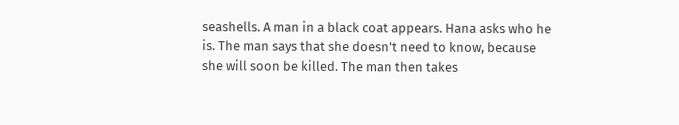seashells. A man in a black coat appears. Hana asks who he is. The man says that she doesn't need to know, because she will soon be killed. The man then takes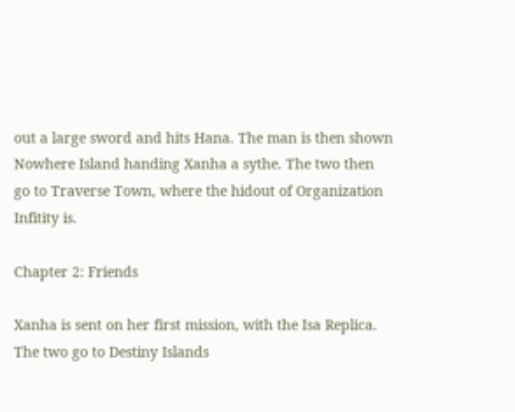out a large sword and hits Hana. The man is then shown Nowhere Island handing Xanha a sythe. The two then go to Traverse Town, where the hidout of Organization Infitity is.

Chapter 2: Friends

Xanha is sent on her first mission, with the Isa Replica. The two go to Destiny Islands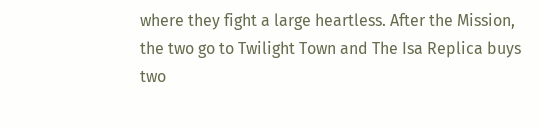where they fight a large heartless. After the Mission, the two go to Twilight Town and The Isa Replica buys two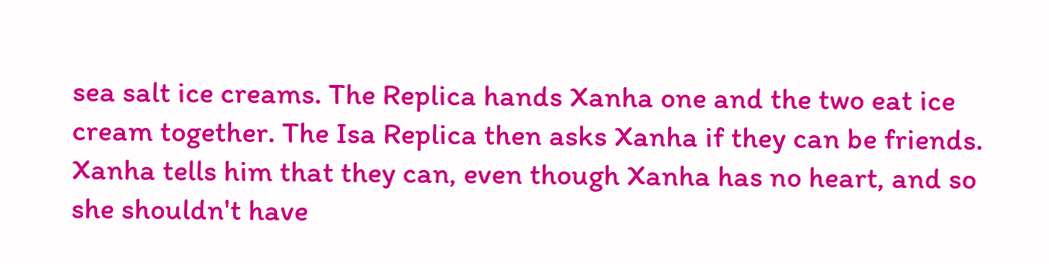sea salt ice creams. The Replica hands Xanha one and the two eat ice cream together. The Isa Replica then asks Xanha if they can be friends. Xanha tells him that they can, even though Xanha has no heart, and so she shouldn't have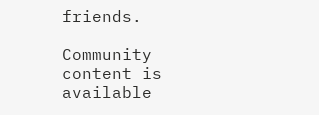friends.

Community content is available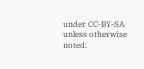under CC-BY-SA unless otherwise noted.